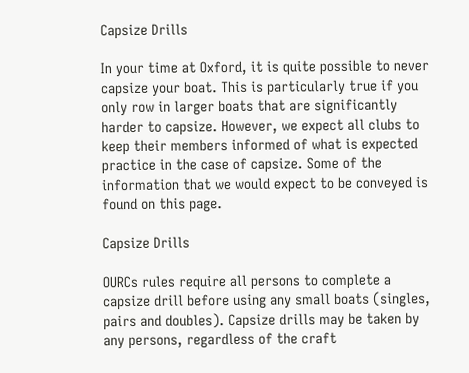Capsize Drills

In your time at Oxford, it is quite possible to never capsize your boat. This is particularly true if you only row in larger boats that are significantly harder to capsize. However, we expect all clubs to keep their members informed of what is expected practice in the case of capsize. Some of the information that we would expect to be conveyed is found on this page.

Capsize Drills

OURCs rules require all persons to complete a capsize drill before using any small boats (singles, pairs and doubles). Capsize drills may be taken by any persons, regardless of the craft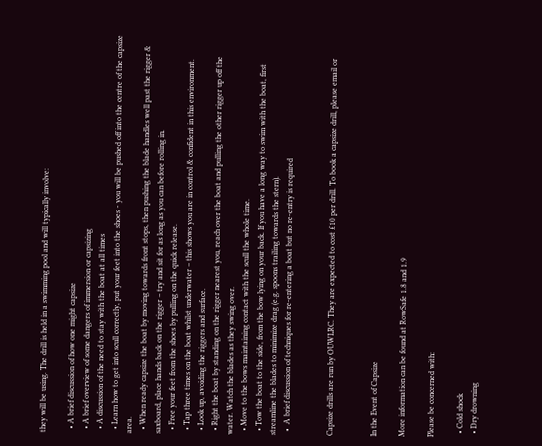they will be using. The drill is held in a swimming pool and will typically involve:

  • A brief discussion of how one might capsize
  • A brief overview of some dangers of immersion or capsizing
  • A discussion of the need to stay with the boat at all times
  • Learn how to get into scull correctly, put your feet into the shoes - you will be pushed off into the centre of the capsize area.
  • When ready capsize the boat by moving towards front stops, then pushing the blade handles well past the rigger & saxboard, place hands back on the rigger – try and sit for as long as you can before rolling in.
  • Free your feet from the shoes by pulling on the quick release.
  • Tap three times on the boat whilst underwater – this shows you are in control & confident in this environment.
  • Look up, avoiding the riggers and surface.
  • Right the boat by standing on the rigger nearest you, reach over the boat and pulling the other rigger up off the water. Watch the blades as they swing over.
  • Move to the bows maintaining contact with the scull the whole time.
  • Tow the boat to the side, from the bow lying on your back. If you have a long way to swim with the boat, first streamline the blades to minimize drag (e.g. spoons trailing towards the stern).
  •  A brief discussion of techniques for re-entering a boat but no re-entry is required


Capsize drills are run by OUWLRC. They are expected to cost £10 per drill. To book a capsize drill, please email or


In the Event of Capsize

More information can be found at RowSafe 1.8 and 1.9

Please be concerned with:

  • Cold shock
  • Dry drowning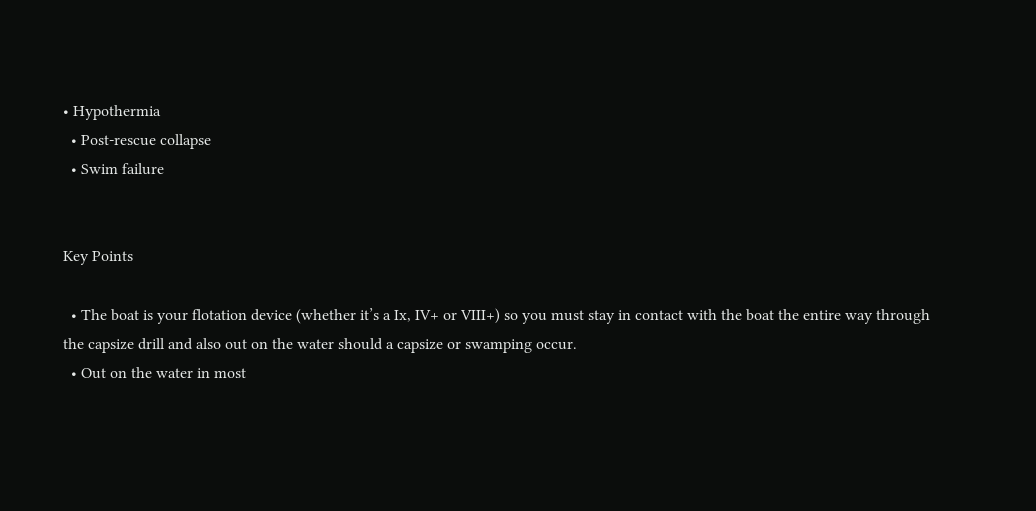• Hypothermia
  • Post-rescue collapse
  • Swim failure


Key Points

  • The boat is your flotation device (whether it’s a Ix, IV+ or VIII+) so you must stay in contact with the boat the entire way through the capsize drill and also out on the water should a capsize or swamping occur.
  • Out on the water in most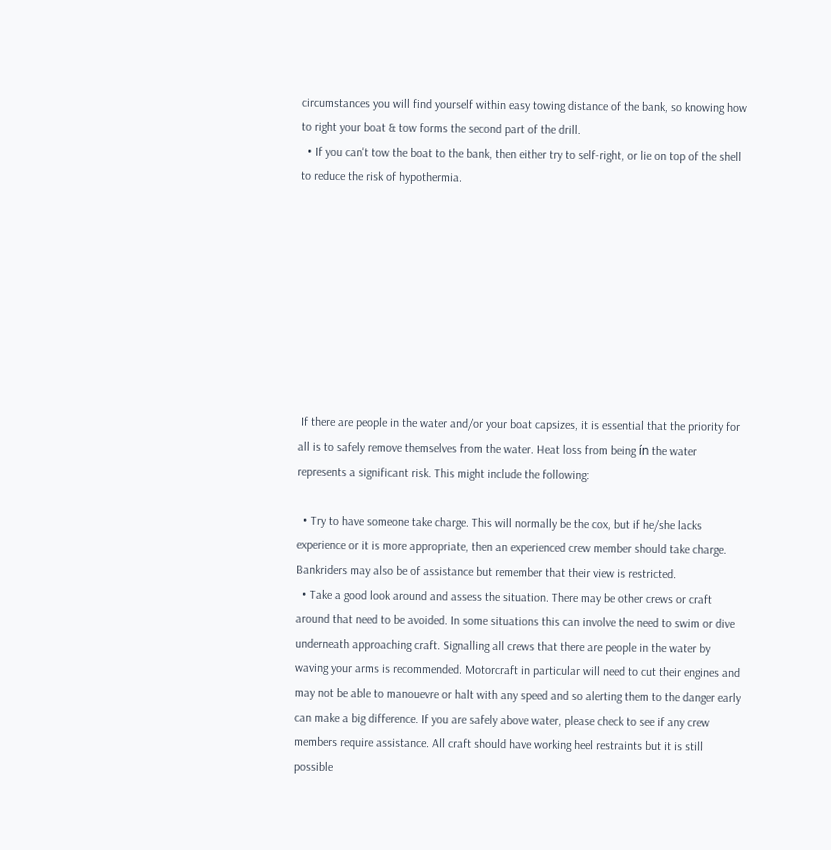circumstances you will find yourself within easy towing distance of the bank, so knowing how to right your boat & tow forms the second part of the drill.
  • If you can't tow the boat to the bank, then either try to self-right, or lie on top of the shell to reduce the risk of hypothermia.









 If there are people in the water and/or your boat capsizes, it is essential that the priority for all is to safely remove themselves from the water. Heat loss from being ín the water represents a significant risk. This might include the following:

  • Try to have someone take charge. This will normally be the cox, but if he/she lacks experience or it is more appropriate, then an experienced crew member should take charge. Bankriders may also be of assistance but remember that their view is restricted.
  • Take a good look around and assess the situation. There may be other crews or craft around that need to be avoided. In some situations this can involve the need to swim or dive underneath approaching craft. Signalling all crews that there are people in the water by waving your arms is recommended. Motorcraft in particular will need to cut their engines and may not be able to manouevre or halt with any speed and so alerting them to the danger early can make a big difference. If you are safely above water, please check to see if any crew members require assistance. All craft should have working heel restraints but it is still possible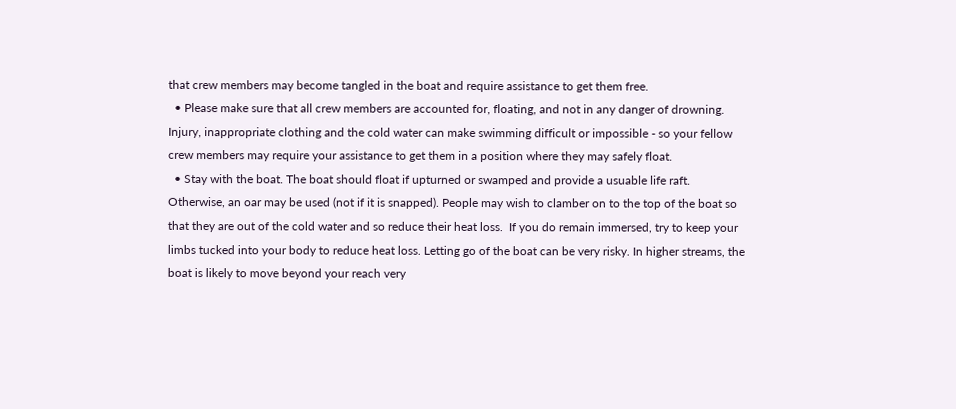that crew members may become tangled in the boat and require assistance to get them free.
  • Please make sure that all crew members are accounted for, floating, and not in any danger of drowning. Injury, inappropriate clothing and the cold water can make swimming difficult or impossible - so your fellow crew members may require your assistance to get them in a position where they may safely float.
  • Stay with the boat. The boat should float if upturned or swamped and provide a usuable life raft. Otherwise, an oar may be used (not if it is snapped). People may wish to clamber on to the top of the boat so that they are out of the cold water and so reduce their heat loss.  If you do remain immersed, try to keep your limbs tucked into your body to reduce heat loss. Letting go of the boat can be very risky. In higher streams, the boat is likely to move beyond your reach very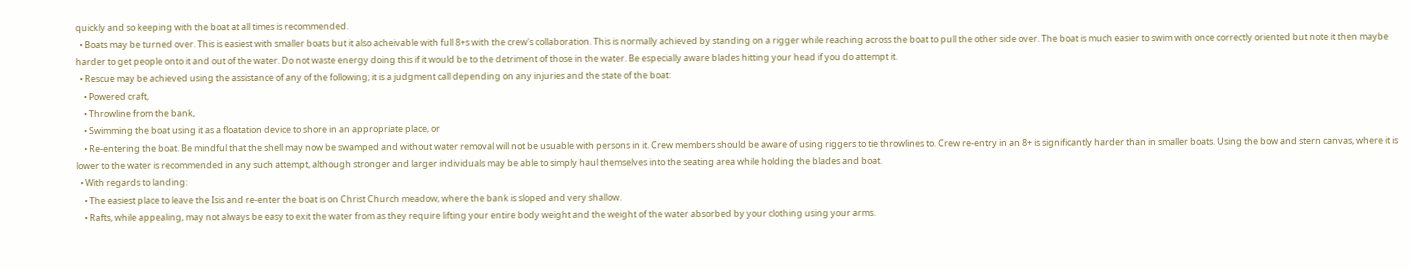quickly and so keeping with the boat at all times is recommended.
  • Boats may be turned over. This is easiest with smaller boats but it also acheivable with full 8+s with the crew's collaboration. This is normally achieved by standing on a rigger while reaching across the boat to pull the other side over. The boat is much easier to swim with once correctly oriented but note it then maybe harder to get people onto it and out of the water. Do not waste energy doing this if it would be to the detriment of those in the water. Be especially aware blades hitting your head if you do attempt it.
  • Rescue may be achieved using the assistance of any of the following; it is a judgment call depending on any injuries and the state of the boat:
    • Powered craft,
    • Throwline from the bank,
    • Swimming the boat using it as a floatation device to shore in an appropriate place, or
    • Re-entering the boat. Be mindful that the shell may now be swamped and without water removal will not be usuable with persons in it. Crew members should be aware of using riggers to tie throwlines to. Crew re-entry in an 8+ is significantly harder than in smaller boats. Using the bow and stern canvas, where it is lower to the water is recommended in any such attempt, although stronger and larger individuals may be able to simply haul themselves into the seating area while holding the blades and boat.
  • With regards to landing:
    • The easiest place to leave the Isis and re-enter the boat is on Christ Church meadow, where the bank is sloped and very shallow.
    • Rafts, while appealing, may not always be easy to exit the water from as they require lifting your entire body weight and the weight of the water absorbed by your clothing using your arms.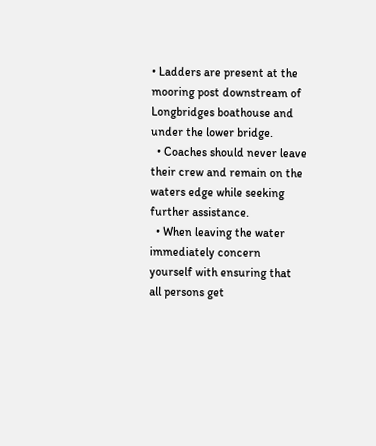• Ladders are present at the mooring post downstream of Longbridges boathouse and under the lower bridge.
  • Coaches should never leave their crew and remain on the waters edge while seeking further assistance.
  • When leaving the water immediately concern yourself with ensuring that all persons get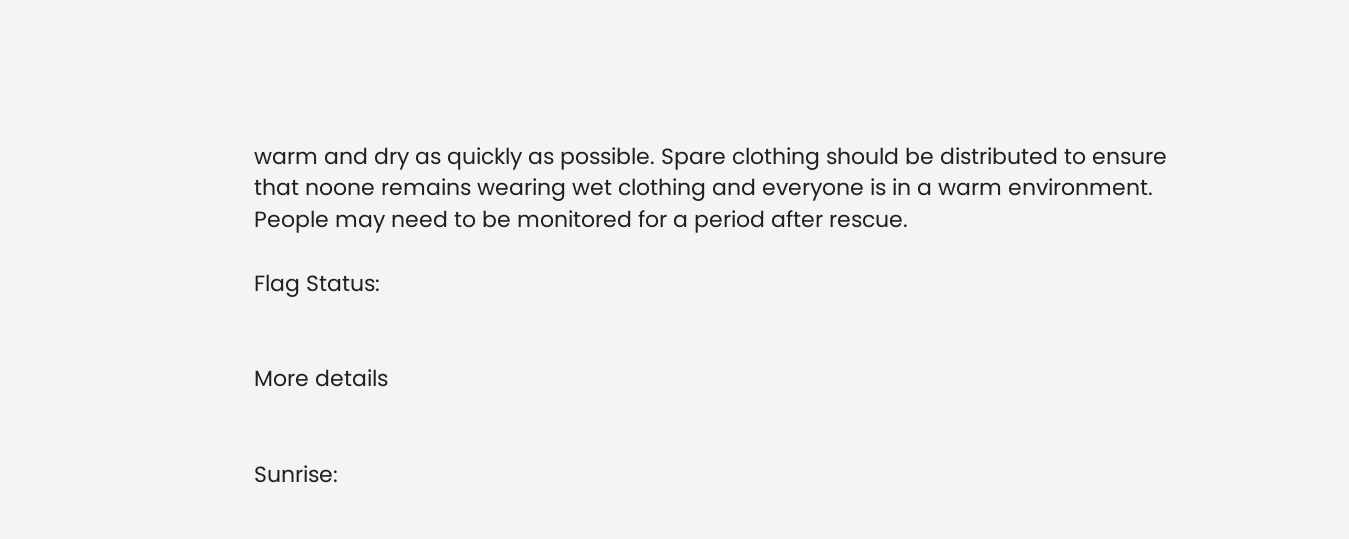warm and dry as quickly as possible. Spare clothing should be distributed to ensure that noone remains wearing wet clothing and everyone is in a warm environment. People may need to be monitored for a period after rescue.

Flag Status:


More details


Sunrise: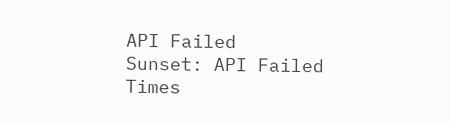API Failed
Sunset: API Failed
Times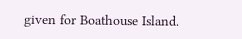given for Boathouse Island.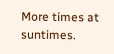More times at suntimes.